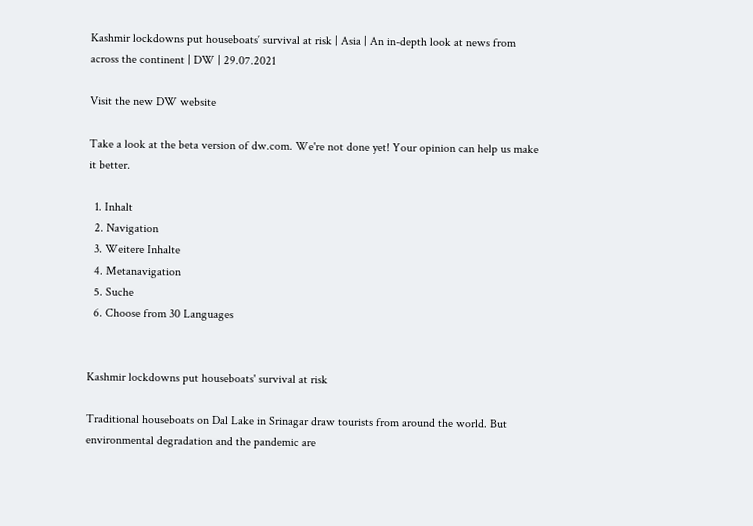Kashmir lockdowns put houseboats′ survival at risk | Asia | An in-depth look at news from across the continent | DW | 29.07.2021

Visit the new DW website

Take a look at the beta version of dw.com. We're not done yet! Your opinion can help us make it better.

  1. Inhalt
  2. Navigation
  3. Weitere Inhalte
  4. Metanavigation
  5. Suche
  6. Choose from 30 Languages


Kashmir lockdowns put houseboats' survival at risk

Traditional houseboats on Dal Lake in Srinagar draw tourists from around the world. But environmental degradation and the pandemic are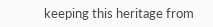keeping this heritage from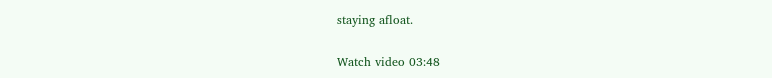staying afloat.

Watch video 03:48